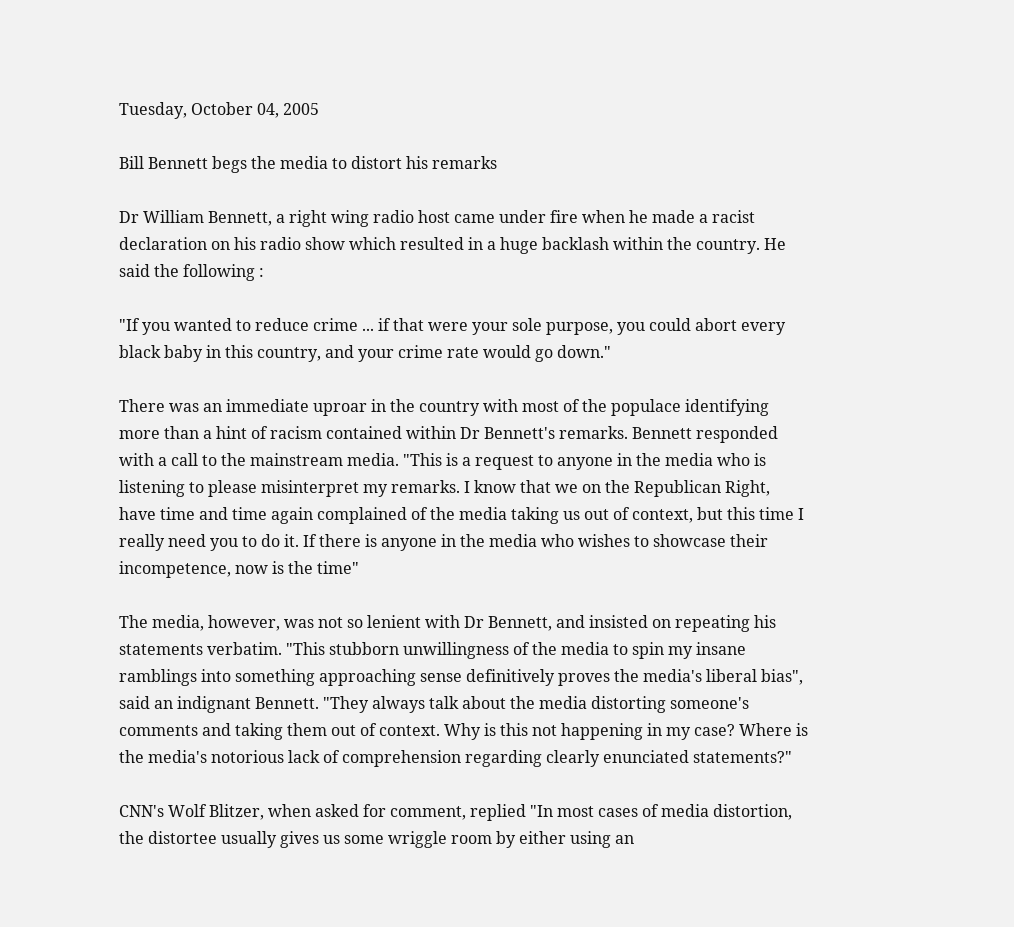Tuesday, October 04, 2005

Bill Bennett begs the media to distort his remarks

Dr William Bennett, a right wing radio host came under fire when he made a racist declaration on his radio show which resulted in a huge backlash within the country. He said the following :

"If you wanted to reduce crime ... if that were your sole purpose, you could abort every black baby in this country, and your crime rate would go down."

There was an immediate uproar in the country with most of the populace identifying more than a hint of racism contained within Dr Bennett's remarks. Bennett responded with a call to the mainstream media. "This is a request to anyone in the media who is listening to please misinterpret my remarks. I know that we on the Republican Right, have time and time again complained of the media taking us out of context, but this time I really need you to do it. If there is anyone in the media who wishes to showcase their incompetence, now is the time"

The media, however, was not so lenient with Dr Bennett, and insisted on repeating his statements verbatim. "This stubborn unwillingness of the media to spin my insane ramblings into something approaching sense definitively proves the media's liberal bias", said an indignant Bennett. "They always talk about the media distorting someone's comments and taking them out of context. Why is this not happening in my case? Where is the media's notorious lack of comprehension regarding clearly enunciated statements?"

CNN's Wolf Blitzer, when asked for comment, replied "In most cases of media distortion, the distortee usually gives us some wriggle room by either using an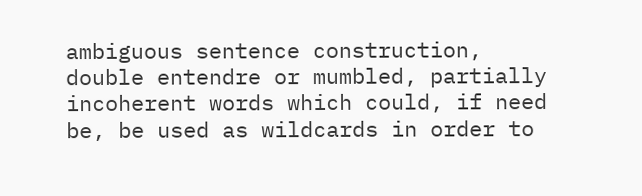ambiguous sentence construction, double entendre or mumbled, partially incoherent words which could, if need be, be used as wildcards in order to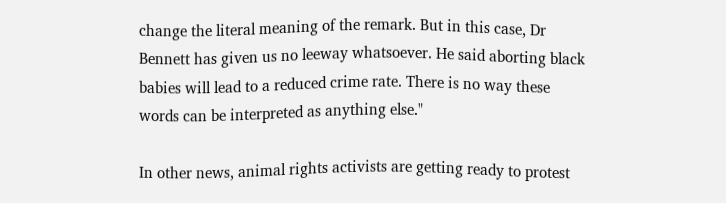change the literal meaning of the remark. But in this case, Dr Bennett has given us no leeway whatsoever. He said aborting black babies will lead to a reduced crime rate. There is no way these words can be interpreted as anything else."

In other news, animal rights activists are getting ready to protest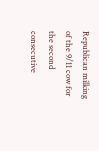Republican milking of the 9/11 cow for the second consecutive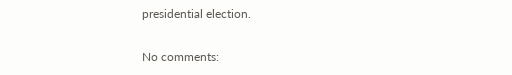presidential election.

No comments: